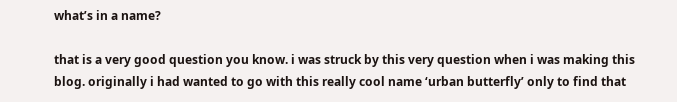what’s in a name?

that is a very good question you know. i was struck by this very question when i was making this blog. originally i had wanted to go with this really cool name ‘urban butterfly’ only to find that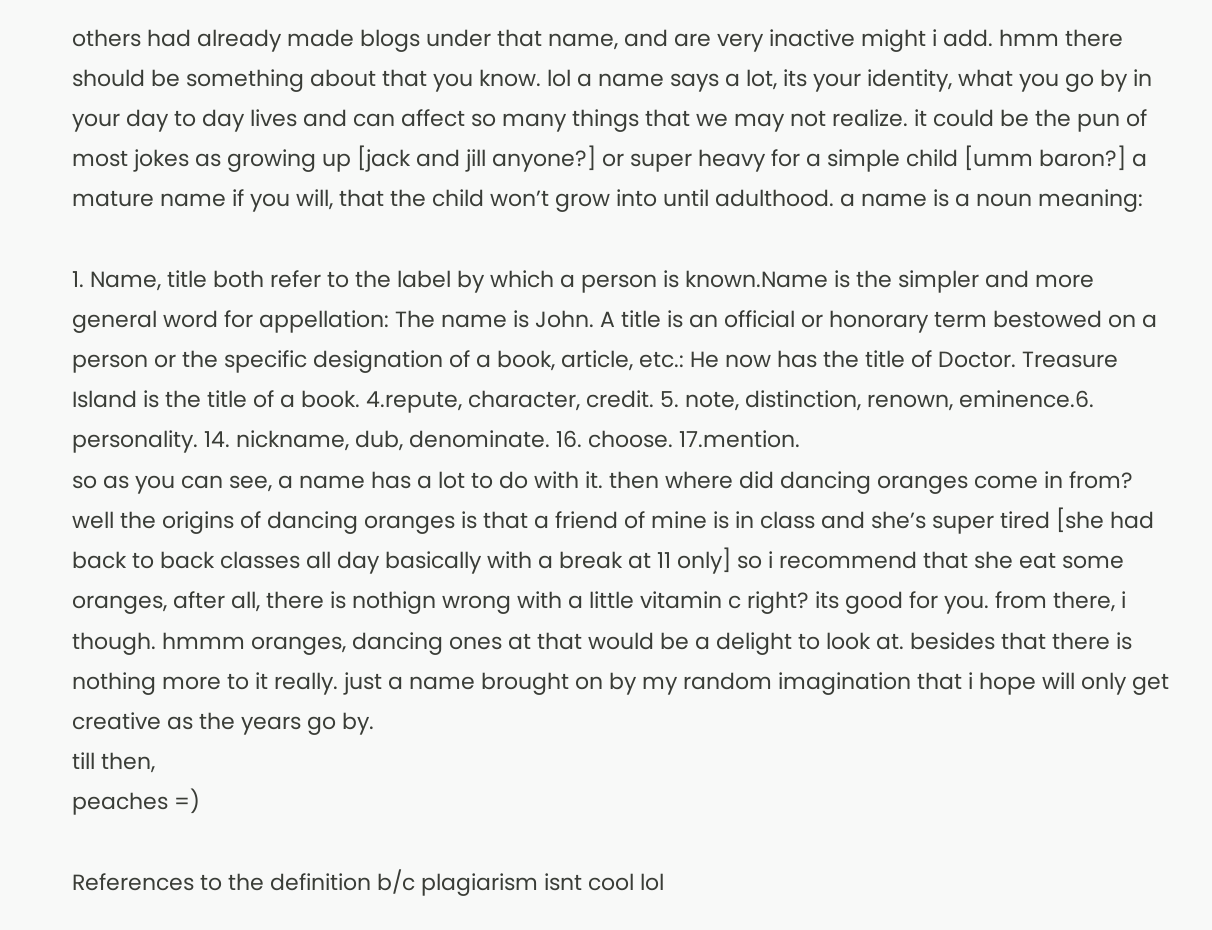others had already made blogs under that name, and are very inactive might i add. hmm there should be something about that you know. lol a name says a lot, its your identity, what you go by in your day to day lives and can affect so many things that we may not realize. it could be the pun of most jokes as growing up [jack and jill anyone?] or super heavy for a simple child [umm baron?] a mature name if you will, that the child won’t grow into until adulthood. a name is a noun meaning:

1. Name, title both refer to the label by which a person is known.Name is the simpler and more general word for appellation: The name is John. A title is an official or honorary term bestowed on a person or the specific designation of a book, article, etc.: He now has the title of Doctor. Treasure Island is the title of a book. 4.repute, character, credit. 5. note, distinction, renown, eminence.6. personality. 14. nickname, dub, denominate. 16. choose. 17.mention.
so as you can see, a name has a lot to do with it. then where did dancing oranges come in from? well the origins of dancing oranges is that a friend of mine is in class and she’s super tired [she had back to back classes all day basically with a break at 11 only] so i recommend that she eat some oranges, after all, there is nothign wrong with a little vitamin c right? its good for you. from there, i though. hmmm oranges, dancing ones at that would be a delight to look at. besides that there is nothing more to it really. just a name brought on by my random imagination that i hope will only get creative as the years go by.
till then,
peaches =)

References to the definition b/c plagiarism isnt cool lol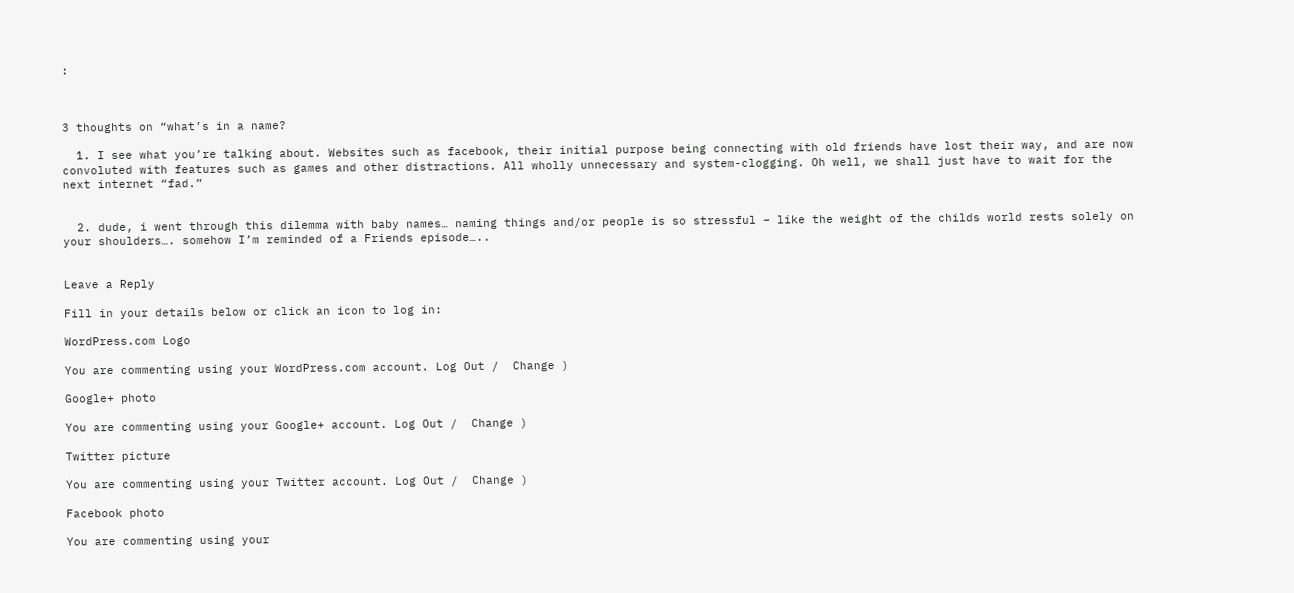:



3 thoughts on “what’s in a name?

  1. I see what you’re talking about. Websites such as facebook, their initial purpose being connecting with old friends have lost their way, and are now convoluted with features such as games and other distractions. All wholly unnecessary and system-clogging. Oh well, we shall just have to wait for the next internet “fad.”


  2. dude, i went through this dilemma with baby names… naming things and/or people is so stressful – like the weight of the childs world rests solely on your shoulders…. somehow I’m reminded of a Friends episode…..


Leave a Reply

Fill in your details below or click an icon to log in:

WordPress.com Logo

You are commenting using your WordPress.com account. Log Out /  Change )

Google+ photo

You are commenting using your Google+ account. Log Out /  Change )

Twitter picture

You are commenting using your Twitter account. Log Out /  Change )

Facebook photo

You are commenting using your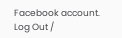Facebook account. Log Out /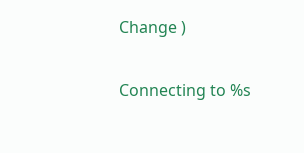Change )


Connecting to %s